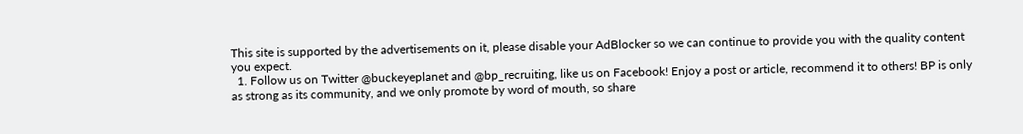This site is supported by the advertisements on it, please disable your AdBlocker so we can continue to provide you with the quality content you expect.
  1. Follow us on Twitter @buckeyeplanet and @bp_recruiting, like us on Facebook! Enjoy a post or article, recommend it to others! BP is only as strong as its community, and we only promote by word of mouth, so share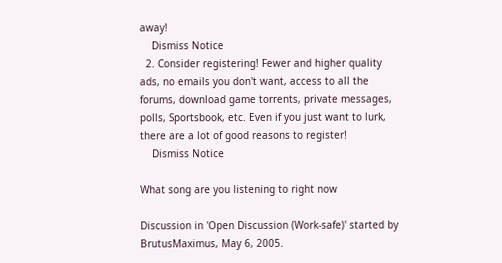away!
    Dismiss Notice
  2. Consider registering! Fewer and higher quality ads, no emails you don't want, access to all the forums, download game torrents, private messages, polls, Sportsbook, etc. Even if you just want to lurk, there are a lot of good reasons to register!
    Dismiss Notice

What song are you listening to right now

Discussion in 'Open Discussion (Work-safe)' started by BrutusMaximus, May 6, 2005.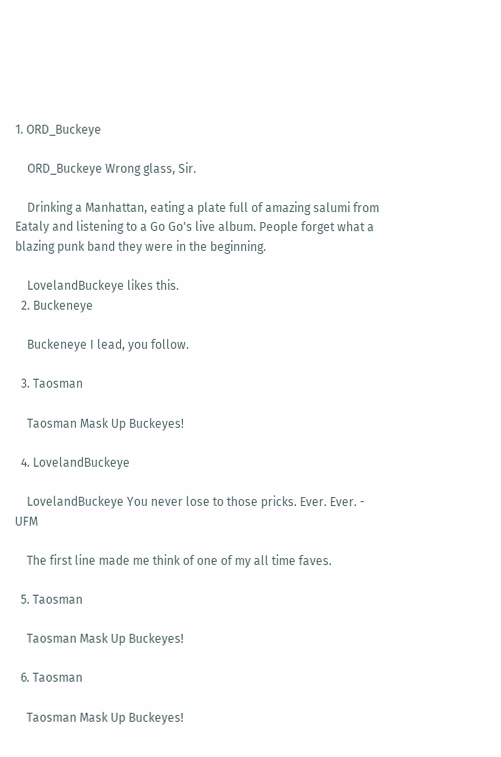1. ORD_Buckeye

    ORD_Buckeye Wrong glass, Sir.

    Drinking a Manhattan, eating a plate full of amazing salumi from Eataly and listening to a Go Go's live album. People forget what a blazing punk band they were in the beginning.

    LovelandBuckeye likes this.
  2. Buckeneye

    Buckeneye I lead, you follow.

  3. Taosman

    Taosman Mask Up Buckeyes!

  4. LovelandBuckeye

    LovelandBuckeye You never lose to those pricks. Ever. Ever. - UFM

    The first line made me think of one of my all time faves.

  5. Taosman

    Taosman Mask Up Buckeyes!

  6. Taosman

    Taosman Mask Up Buckeyes!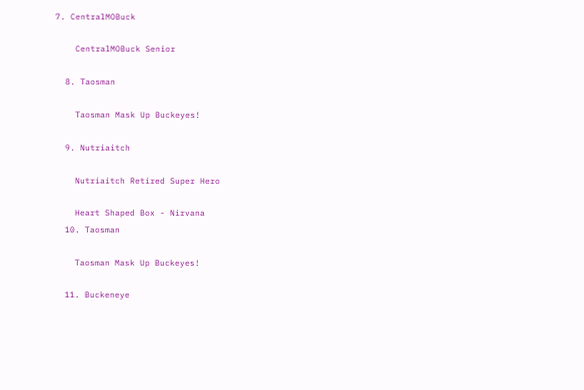7. CentralMOBuck

    CentralMOBuck Senior

  8. Taosman

    Taosman Mask Up Buckeyes!

  9. Nutriaitch

    Nutriaitch Retired Super Hero

    Heart Shaped Box - Nirvana
  10. Taosman

    Taosman Mask Up Buckeyes!

  11. Buckeneye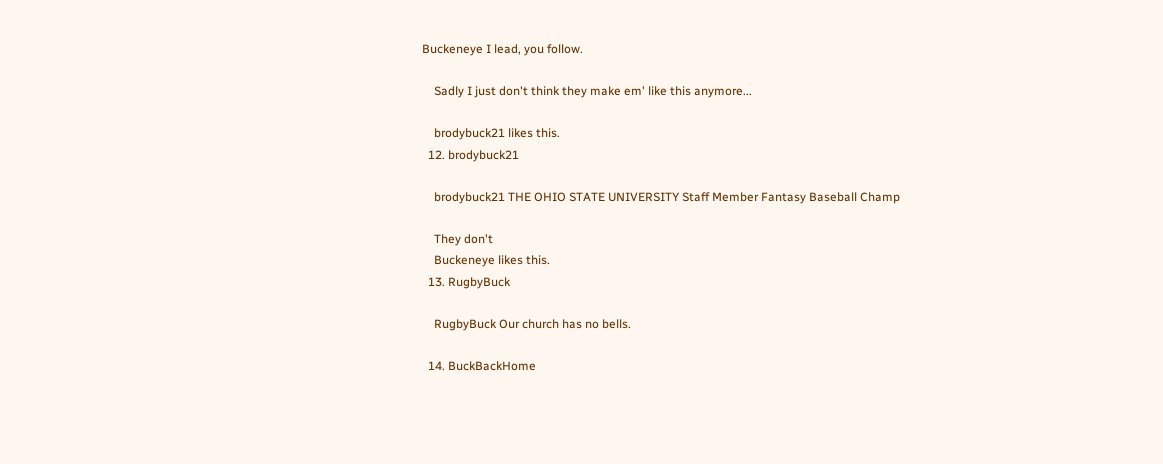Buckeneye I lead, you follow.

    Sadly I just don't think they make em' like this anymore...

    brodybuck21 likes this.
  12. brodybuck21

    brodybuck21 THE OHIO STATE UNIVERSITY Staff Member Fantasy Baseball Champ

    They don't
    Buckeneye likes this.
  13. RugbyBuck

    RugbyBuck Our church has no bells.

  14. BuckBackHome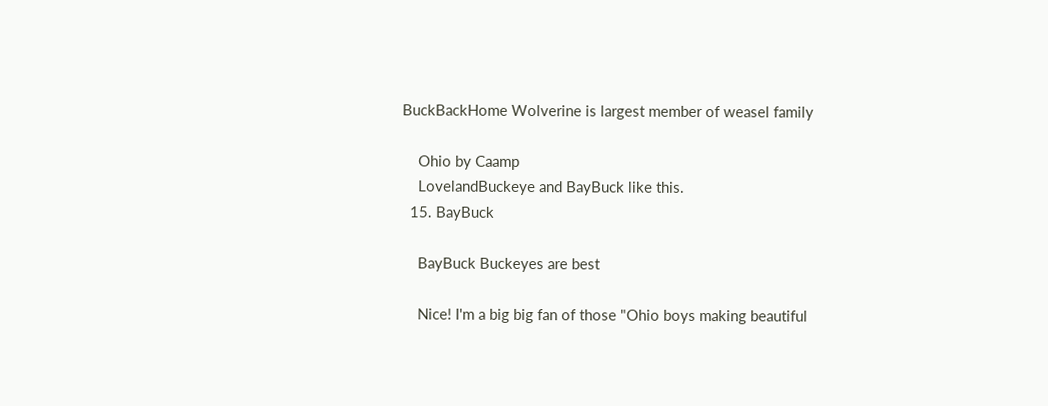BuckBackHome Wolverine is largest member of weasel family

    Ohio by Caamp
    LovelandBuckeye and BayBuck like this.
  15. BayBuck

    BayBuck Buckeyes are best

    Nice! I'm a big big fan of those "Ohio boys making beautiful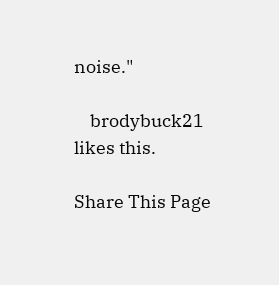noise."

    brodybuck21 likes this.

Share This Page